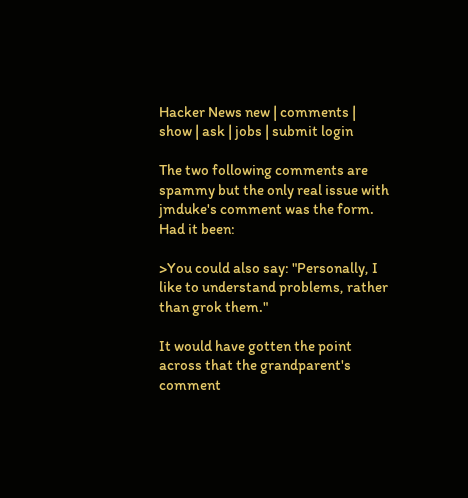Hacker News new | comments | show | ask | jobs | submit login

The two following comments are spammy but the only real issue with jmduke's comment was the form. Had it been:

>You could also say: "Personally, I like to understand problems, rather than grok them."

It would have gotten the point across that the grandparent's comment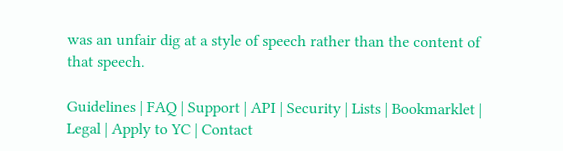was an unfair dig at a style of speech rather than the content of that speech.

Guidelines | FAQ | Support | API | Security | Lists | Bookmarklet | Legal | Apply to YC | Contact